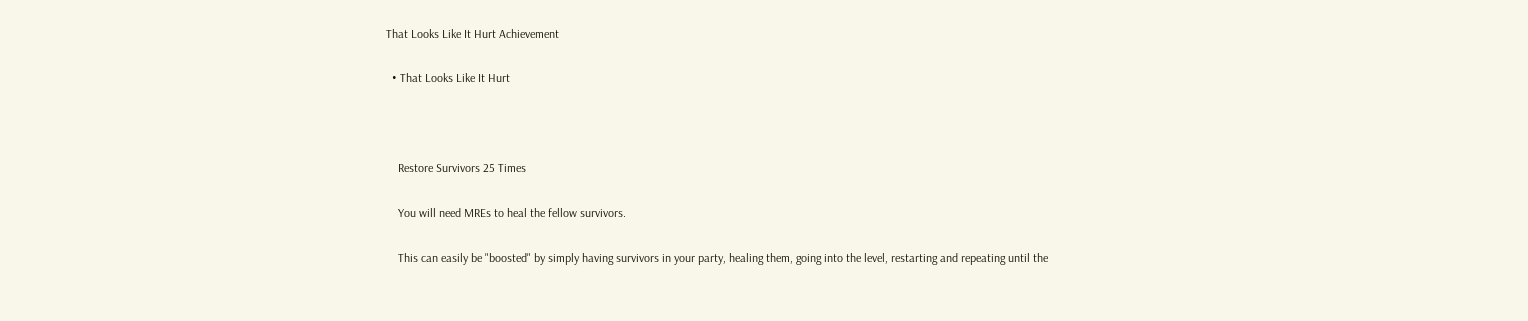That Looks Like It Hurt Achievement

  • That Looks Like It Hurt



    Restore Survivors 25 Times

    You will need MREs to heal the fellow survivors.

    This can easily be "boosted" by simply having survivors in your party, healing them, going into the level, restarting and repeating until the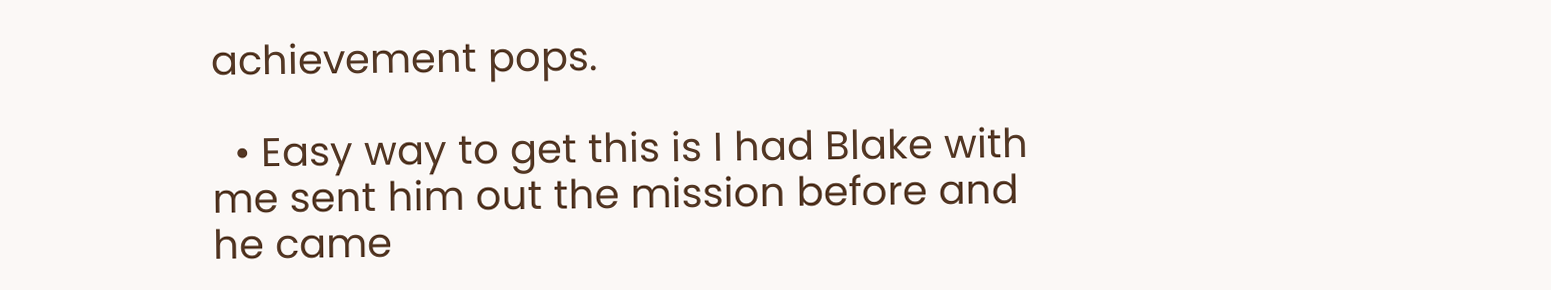achievement pops.

  • Easy way to get this is I had Blake with me sent him out the mission before and he came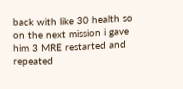back with like 30 health so on the next mission i gave him 3 MRE restarted and repeated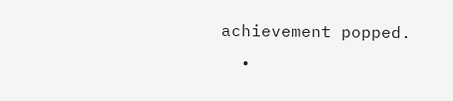achievement popped.
  •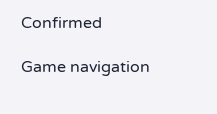Confirmed

Game navigation